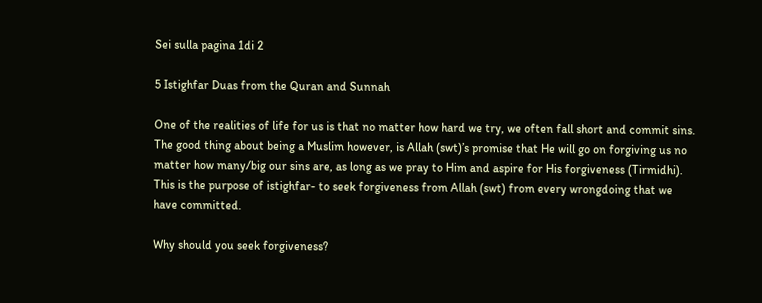Sei sulla pagina 1di 2

5 Istighfar Duas from the Quran and Sunnah

One of the realities of life for us is that no matter how hard we try, we often fall short and commit sins.
The good thing about being a Muslim however, is Allah (swt)’s promise that He will go on forgiving us no
matter how many/big our sins are, as long as we pray to Him and aspire for His forgiveness (Tirmidhi).
This is the purpose of istighfar- to seek forgiveness from Allah (swt) from every wrongdoing that we
have committed.

Why should you seek forgiveness?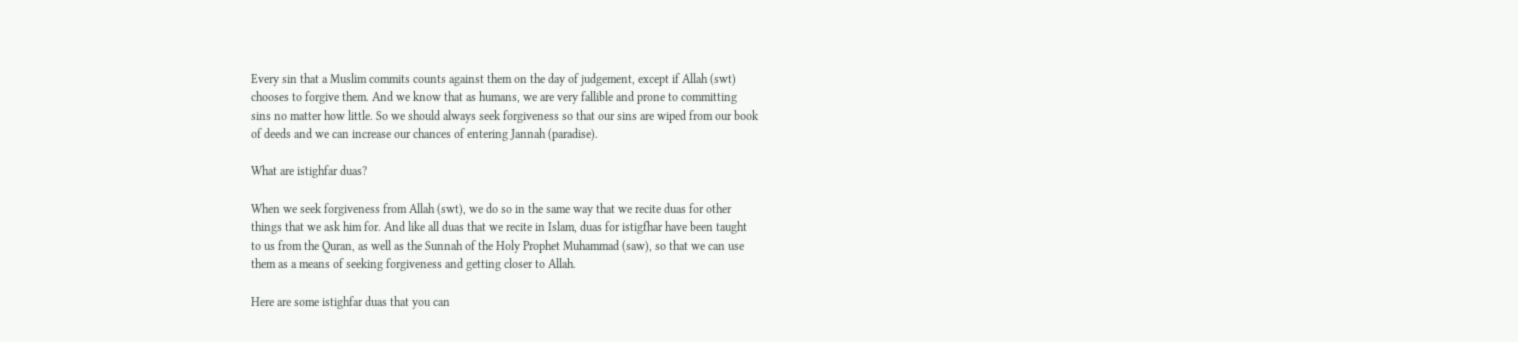Every sin that a Muslim commits counts against them on the day of judgement, except if Allah (swt)
chooses to forgive them. And we know that as humans, we are very fallible and prone to committing
sins no matter how little. So we should always seek forgiveness so that our sins are wiped from our book
of deeds and we can increase our chances of entering Jannah (paradise).

What are istighfar duas?

When we seek forgiveness from Allah (swt), we do so in the same way that we recite duas for other
things that we ask him for. And like all duas that we recite in Islam, duas for istigfhar have been taught
to us from the Quran, as well as the Sunnah of the Holy Prophet Muhammad (saw), so that we can use
them as a means of seeking forgiveness and getting closer to Allah.

Here are some istighfar duas that you can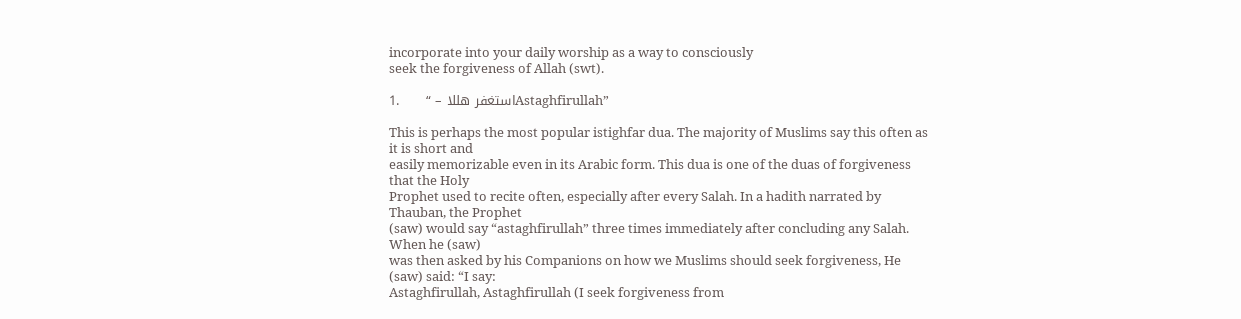incorporate into your daily worship as a way to consciously
seek the forgiveness of Allah (swt).

1.      “ – استغفر هللاAstaghfirullah”

This is perhaps the most popular istighfar dua. The majority of Muslims say this often as it is short and
easily memorizable even in its Arabic form. This dua is one of the duas of forgiveness that the Holy
Prophet used to recite often, especially after every Salah. In a hadith narrated by Thauban, the Prophet
(saw) would say “astaghfirullah” three times immediately after concluding any Salah. When he (saw)
was then asked by his Companions on how we Muslims should seek forgiveness, He (saw) said: “I say:
Astaghfirullah, Astaghfirullah (I seek forgiveness from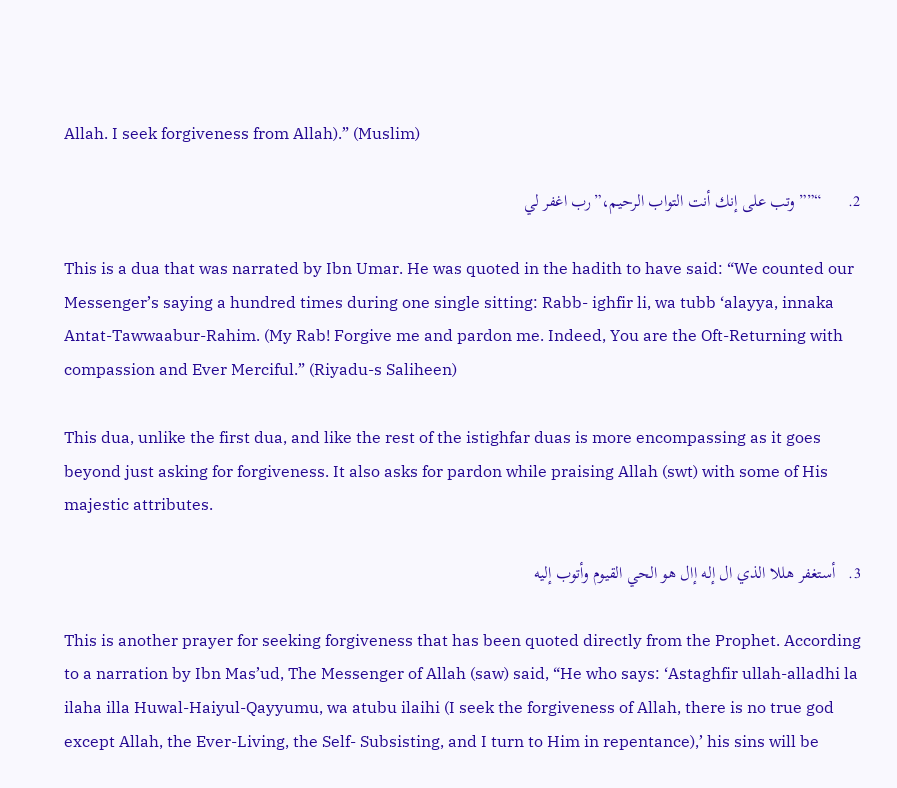Allah. I seek forgiveness from Allah).” (Muslim)

2.      “”” وتب على إنك أنت التواب الرحيم،”رب اغفر لي

This is a dua that was narrated by Ibn Umar. He was quoted in the hadith to have said: “We counted our
Messenger’s saying a hundred times during one single sitting: Rabb- ighfir li, wa tubb ‘alayya, innaka
Antat-Tawwaabur-Rahim. (My Rab! Forgive me and pardon me. Indeed, You are the Oft-Returning with
compassion and Ever Merciful.” (Riyadu-s Saliheen)

This dua, unlike the first dua, and like the rest of the istighfar duas is more encompassing as it goes
beyond just asking for forgiveness. It also asks for pardon while praising Allah (swt) with some of His
majestic attributes.

3.   أستغفر هللا الذي ال إله إال هو الحي القيوم وأتوب إليه

This is another prayer for seeking forgiveness that has been quoted directly from the Prophet. According
to a narration by Ibn Mas’ud, The Messenger of Allah (saw) said, “He who says: ‘Astaghfir ullah-alladhi la
ilaha illa Huwal-Haiyul-Qayyumu, wa atubu ilaihi (I seek the forgiveness of Allah, there is no true god
except Allah, the Ever-Living, the Self- Subsisting, and I turn to Him in repentance),’ his sins will be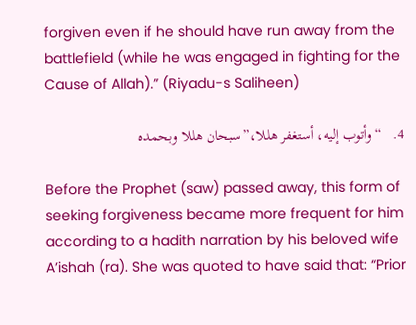forgiven even if he should have run away from the battlefield (while he was engaged in fighting for the
Cause of Allah).” (Riyadu-s Saliheen)

4.   “ وأتوب إليه، أستغفر هللا،”سبحان هللا وبحمده

Before the Prophet (saw) passed away, this form of seeking forgiveness became more frequent for him
according to a hadith narration by his beloved wife A’ishah (ra). She was quoted to have said that: “Prior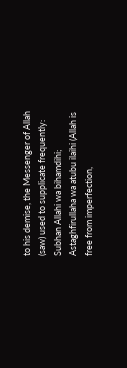to his demise, the Messenger of Allah (saw) used to supplicate frequently: Subhan Allahi wa bihamdihi;
Astaghfirullaha wa atubu ilaihi (Allah is free from imperfection,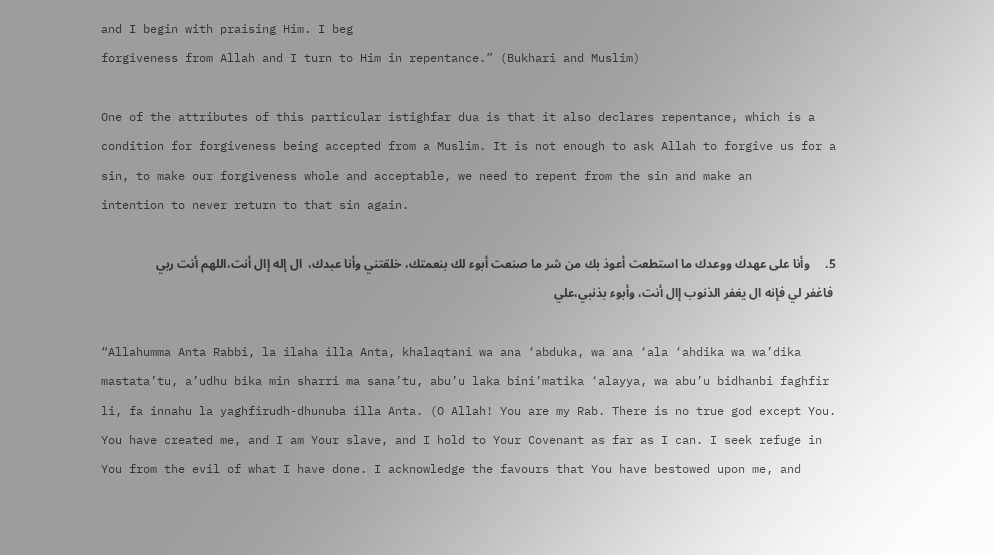and I begin with praising Him. I beg
forgiveness from Allah and I turn to Him in repentance.” (Bukhari and Muslim)

One of the attributes of this particular istighfar dua is that it also declares repentance, which is a
condition for forgiveness being accepted from a Muslim. It is not enough to ask Allah to forgive us for a
sin, to make our forgiveness whole and acceptable, we need to repent from the sin and make an
intention to never return to that sin again.

5.     وأنا على عهدك ووعدك ما استطعت أعوذ بك من شر ما صنعت أبوء لك بنعمتك، خلقتني وأنا عبدك،  ال إله إال أنت،اللهم أنت ربي
 فاغفر لي فإنه ال يغفر الذنوب إال أنت، وأبوء بذنبي،علي

“Allahumma Anta Rabbi, la ilaha illa Anta, khalaqtani wa ana ‘abduka, wa ana ‘ala ‘ahdika wa wa’dika
mastata’tu, a’udhu bika min sharri ma sana’tu, abu’u laka bini’matika ‘alayya, wa abu’u bidhanbi faghfir
li, fa innahu la yaghfirudh-dhunuba illa Anta. (O Allah! You are my Rab. There is no true god except You.
You have created me, and I am Your slave, and I hold to Your Covenant as far as I can. I seek refuge in
You from the evil of what I have done. I acknowledge the favours that You have bestowed upon me, and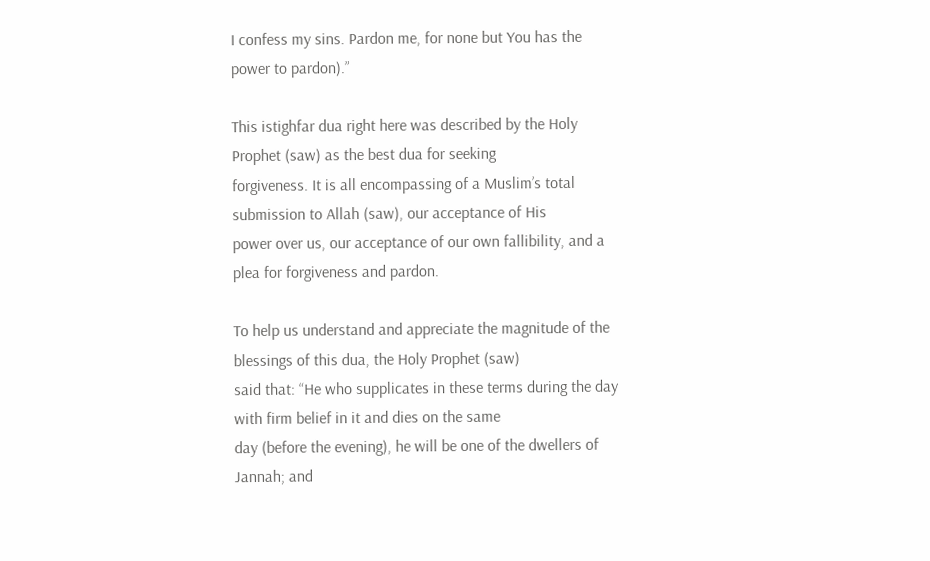I confess my sins. Pardon me, for none but You has the power to pardon).”

This istighfar dua right here was described by the Holy Prophet (saw) as the best dua for seeking
forgiveness. It is all encompassing of a Muslim’s total submission to Allah (saw), our acceptance of His
power over us, our acceptance of our own fallibility, and a plea for forgiveness and pardon.

To help us understand and appreciate the magnitude of the blessings of this dua, the Holy Prophet (saw)
said that: “He who supplicates in these terms during the day with firm belief in it and dies on the same
day (before the evening), he will be one of the dwellers of Jannah; and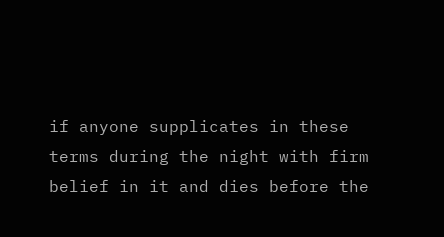if anyone supplicates in these
terms during the night with firm belief in it and dies before the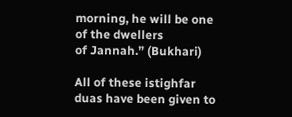morning, he will be one of the dwellers
of Jannah.” (Bukhari)

All of these istighfar duas have been given to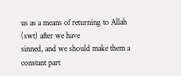us as a means of returning to Allah (swt) after we have
sinned, and we should make them a constant part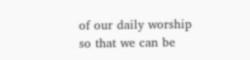of our daily worship so that we can be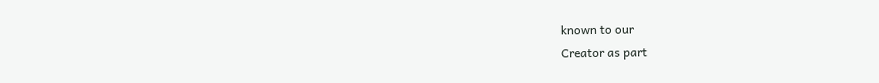known to our
Creator as part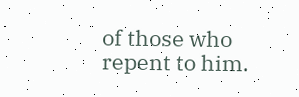of those who repent to him.